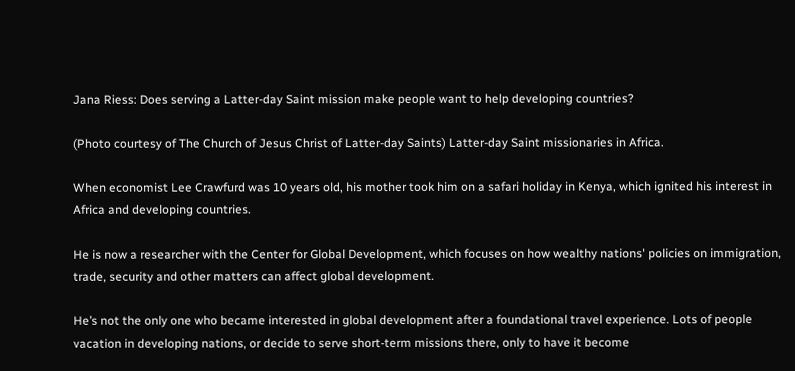Jana Riess: Does serving a Latter-day Saint mission make people want to help developing countries?

(Photo courtesy of The Church of Jesus Christ of Latter-day Saints) Latter-day Saint missionaries in Africa.

When economist Lee Crawfurd was 10 years old, his mother took him on a safari holiday in Kenya, which ignited his interest in Africa and developing countries.

He is now a researcher with the Center for Global Development, which focuses on how wealthy nations' policies on immigration, trade, security and other matters can affect global development.

He’s not the only one who became interested in global development after a foundational travel experience. Lots of people vacation in developing nations, or decide to serve short-term missions there, only to have it become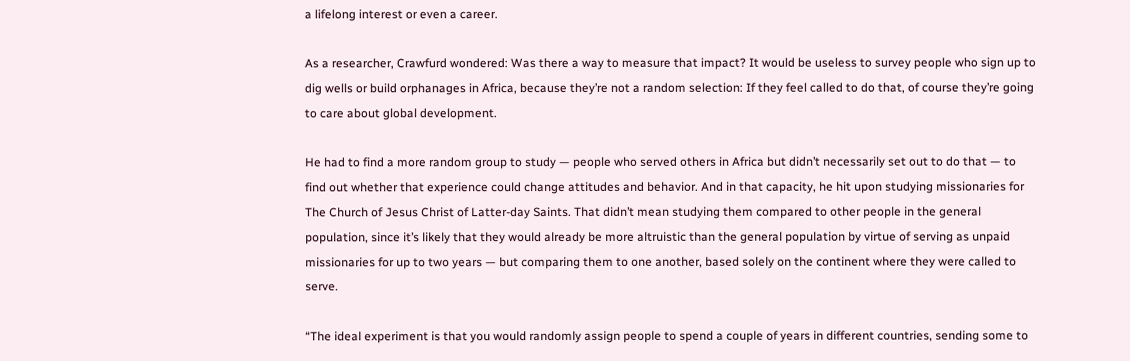a lifelong interest or even a career.

As a researcher, Crawfurd wondered: Was there a way to measure that impact? It would be useless to survey people who sign up to dig wells or build orphanages in Africa, because they’re not a random selection: If they feel called to do that, of course they’re going to care about global development.

He had to find a more random group to study — people who served others in Africa but didn’t necessarily set out to do that — to find out whether that experience could change attitudes and behavior. And in that capacity, he hit upon studying missionaries for The Church of Jesus Christ of Latter-day Saints. That didn’t mean studying them compared to other people in the general population, since it’s likely that they would already be more altruistic than the general population by virtue of serving as unpaid missionaries for up to two years — but comparing them to one another, based solely on the continent where they were called to serve.

“The ideal experiment is that you would randomly assign people to spend a couple of years in different countries, sending some to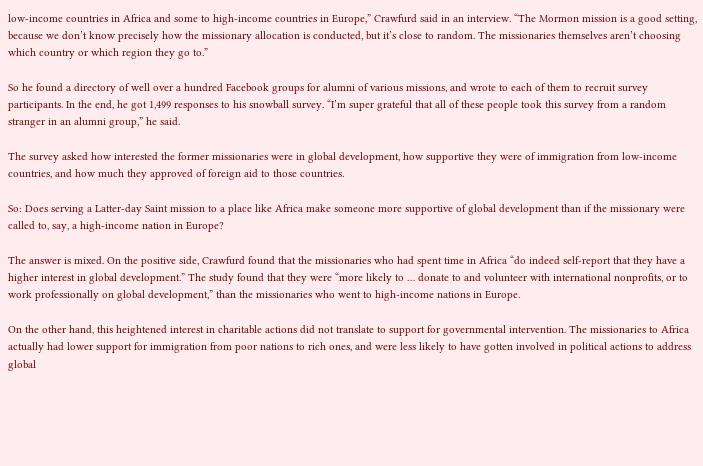low-income countries in Africa and some to high-income countries in Europe,” Crawfurd said in an interview. “The Mormon mission is a good setting, because we don’t know precisely how the missionary allocation is conducted, but it’s close to random. The missionaries themselves aren’t choosing which country or which region they go to.”

So he found a directory of well over a hundred Facebook groups for alumni of various missions, and wrote to each of them to recruit survey participants. In the end, he got 1,499 responses to his snowball survey. “I’m super grateful that all of these people took this survey from a random stranger in an alumni group,” he said.

The survey asked how interested the former missionaries were in global development, how supportive they were of immigration from low-income countries, and how much they approved of foreign aid to those countries.

So: Does serving a Latter-day Saint mission to a place like Africa make someone more supportive of global development than if the missionary were called to, say, a high-income nation in Europe?

The answer is mixed. On the positive side, Crawfurd found that the missionaries who had spent time in Africa “do indeed self-report that they have a higher interest in global development.” The study found that they were “more likely to … donate to and volunteer with international nonprofits, or to work professionally on global development,” than the missionaries who went to high-income nations in Europe.

On the other hand, this heightened interest in charitable actions did not translate to support for governmental intervention. The missionaries to Africa actually had lower support for immigration from poor nations to rich ones, and were less likely to have gotten involved in political actions to address global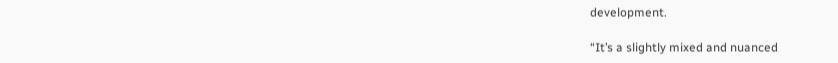development.

“It’s a slightly mixed and nuanced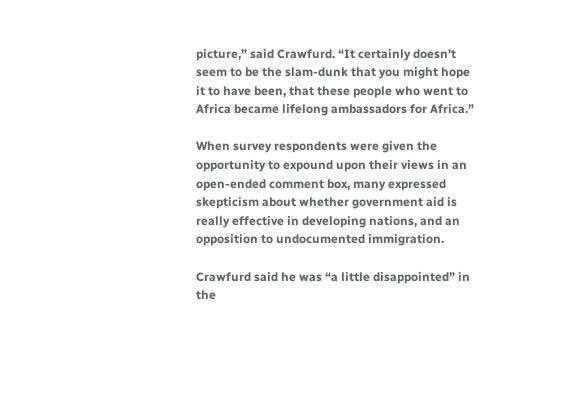picture,” said Crawfurd. “It certainly doesn’t seem to be the slam-dunk that you might hope it to have been, that these people who went to Africa became lifelong ambassadors for Africa.”

When survey respondents were given the opportunity to expound upon their views in an open-ended comment box, many expressed skepticism about whether government aid is really effective in developing nations, and an opposition to undocumented immigration.

Crawfurd said he was “a little disappointed” in the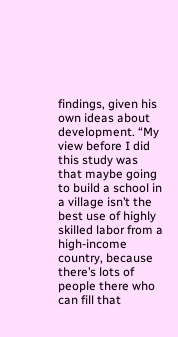findings, given his own ideas about development. “My view before I did this study was that maybe going to build a school in a village isn’t the best use of highly skilled labor from a high-income country, because there’s lots of people there who can fill that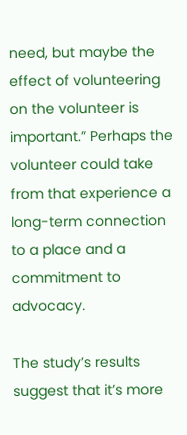need, but maybe the effect of volunteering on the volunteer is important.” Perhaps the volunteer could take from that experience a long-term connection to a place and a commitment to advocacy.

The study’s results suggest that it’s more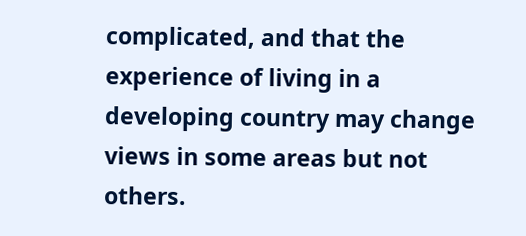complicated, and that the experience of living in a developing country may change views in some areas but not others.